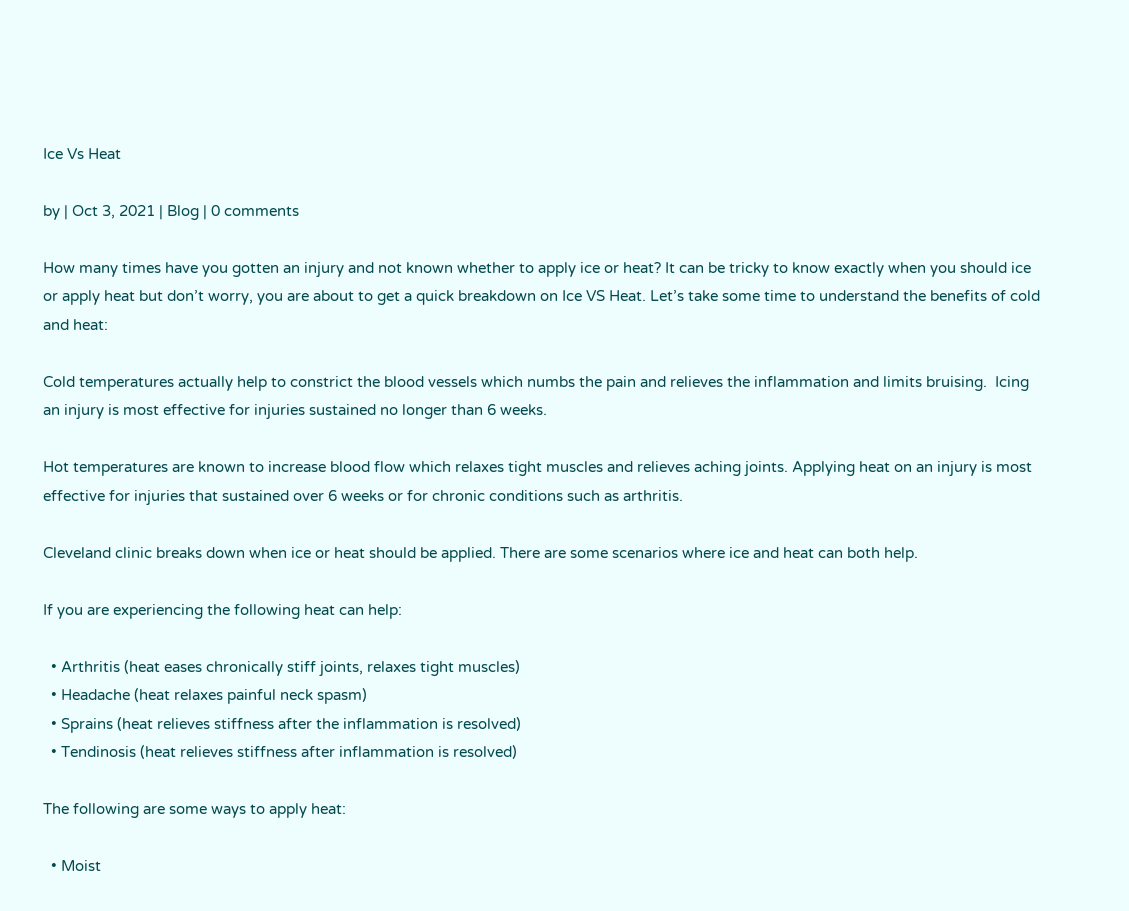Ice Vs Heat

by | Oct 3, 2021 | Blog | 0 comments

How many times have you gotten an injury and not known whether to apply ice or heat? It can be tricky to know exactly when you should ice or apply heat but don’t worry, you are about to get a quick breakdown on Ice VS Heat. Let’s take some time to understand the benefits of cold and heat:

Cold temperatures actually help to constrict the blood vessels which numbs the pain and relieves the inflammation and limits bruising.  Icing an injury is most effective for injuries sustained no longer than 6 weeks.

Hot temperatures are known to increase blood flow which relaxes tight muscles and relieves aching joints. Applying heat on an injury is most effective for injuries that sustained over 6 weeks or for chronic conditions such as arthritis.

Cleveland clinic breaks down when ice or heat should be applied. There are some scenarios where ice and heat can both help.

If you are experiencing the following heat can help:

  • Arthritis (heat eases chronically stiff joints, relaxes tight muscles)
  • Headache (heat relaxes painful neck spasm)
  • Sprains (heat relieves stiffness after the inflammation is resolved)
  • Tendinosis (heat relieves stiffness after inflammation is resolved)

The following are some ways to apply heat:

  • Moist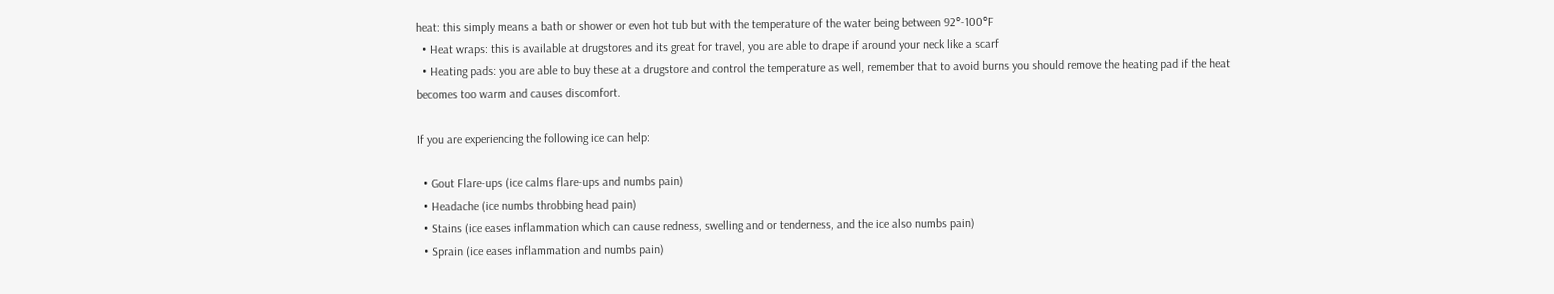heat: this simply means a bath or shower or even hot tub but with the temperature of the water being between 92°-100°F
  • Heat wraps: this is available at drugstores and its great for travel, you are able to drape if around your neck like a scarf
  • Heating pads: you are able to buy these at a drugstore and control the temperature as well, remember that to avoid burns you should remove the heating pad if the heat becomes too warm and causes discomfort.

If you are experiencing the following ice can help:

  • Gout Flare-ups (ice calms flare-ups and numbs pain)
  • Headache (ice numbs throbbing head pain)
  • Stains (ice eases inflammation which can cause redness, swelling and or tenderness, and the ice also numbs pain)
  • Sprain (ice eases inflammation and numbs pain)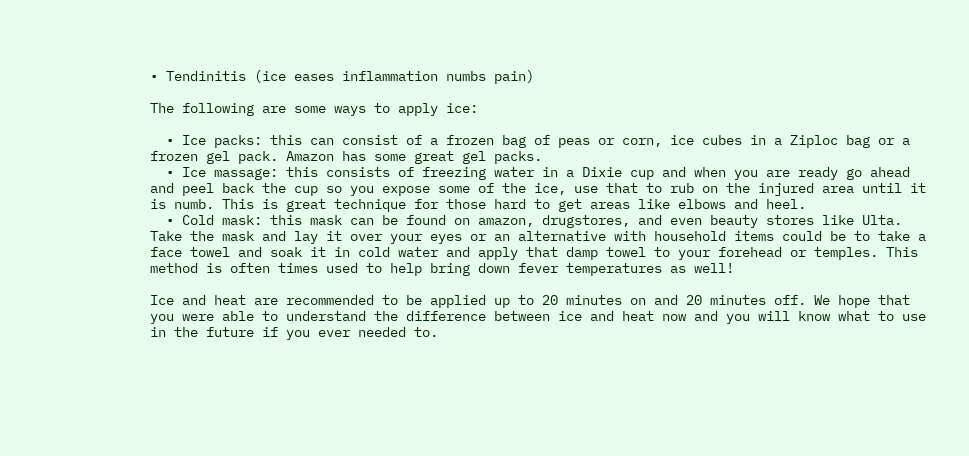• Tendinitis (ice eases inflammation numbs pain)

The following are some ways to apply ice:

  • Ice packs: this can consist of a frozen bag of peas or corn, ice cubes in a Ziploc bag or a frozen gel pack. Amazon has some great gel packs.
  • Ice massage: this consists of freezing water in a Dixie cup and when you are ready go ahead and peel back the cup so you expose some of the ice, use that to rub on the injured area until it is numb. This is great technique for those hard to get areas like elbows and heel.
  • Cold mask: this mask can be found on amazon, drugstores, and even beauty stores like Ulta. Take the mask and lay it over your eyes or an alternative with household items could be to take a face towel and soak it in cold water and apply that damp towel to your forehead or temples. This method is often times used to help bring down fever temperatures as well!

Ice and heat are recommended to be applied up to 20 minutes on and 20 minutes off. We hope that you were able to understand the difference between ice and heat now and you will know what to use in the future if you ever needed to.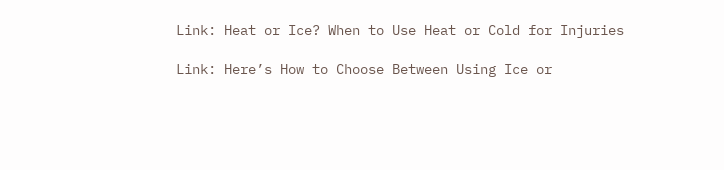Link: Heat or Ice? When to Use Heat or Cold for Injuries

Link: Here’s How to Choose Between Using Ice or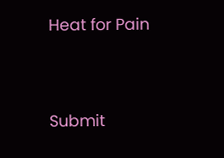Heat for Pain


Submit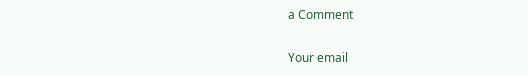a Comment

Your email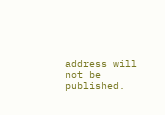address will not be published.